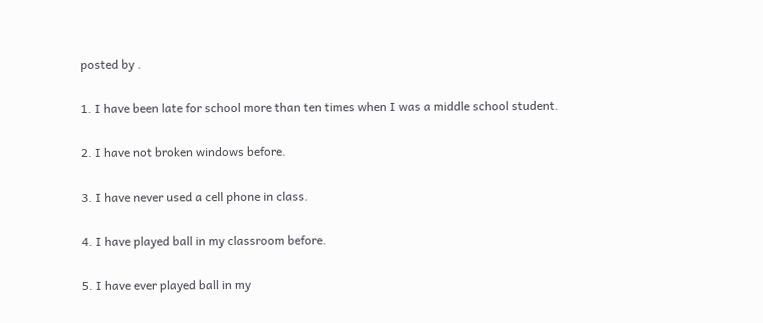posted by .

1. I have been late for school more than ten times when I was a middle school student.

2. I have not broken windows before.

3. I have never used a cell phone in class.

4. I have played ball in my classroom before.

5. I have ever played ball in my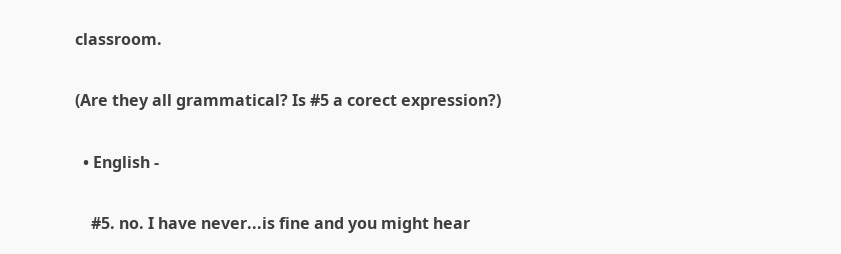classroom.

(Are they all grammatical? Is #5 a corect expression?)

  • English -

    #5. no. I have never...is fine and you might hear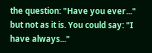the question: "Have you ever..." but not as it is. You could say: "I have always..."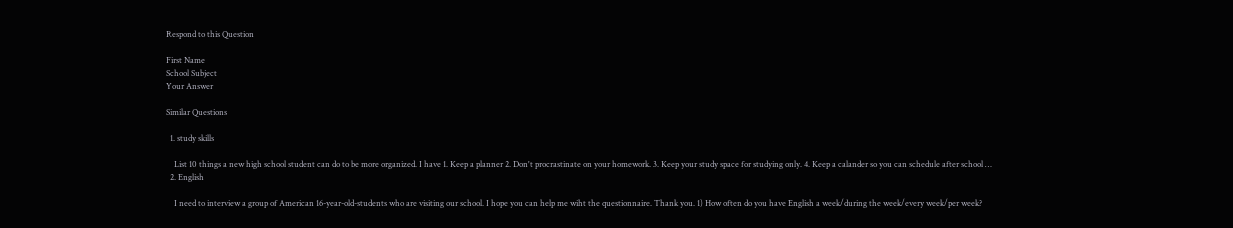Respond to this Question

First Name
School Subject
Your Answer

Similar Questions

  1. study skills

    List 10 things a new high school student can do to be more organized. I have 1. Keep a planner 2. Don't procrastinate on your homework. 3. Keep your study space for studying only. 4. Keep a calander so you can schedule after school …
  2. English

    I need to interview a group of American 16-year-old-students who are visiting our school. I hope you can help me wiht the questionnaire. Thank you. 1) How often do you have English a week/during the week/every week/per week?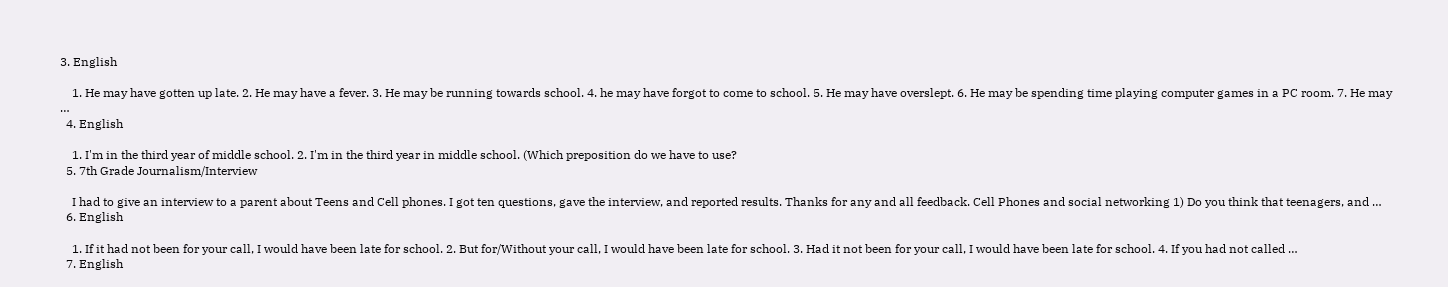3. English

    1. He may have gotten up late. 2. He may have a fever. 3. He may be running towards school. 4. he may have forgot to come to school. 5. He may have overslept. 6. He may be spending time playing computer games in a PC room. 7. He may …
  4. English

    1. I'm in the third year of middle school. 2. I'm in the third year in middle school. (Which preposition do we have to use?
  5. 7th Grade Journalism/Interview

    I had to give an interview to a parent about Teens and Cell phones. I got ten questions, gave the interview, and reported results. Thanks for any and all feedback. Cell Phones and social networking 1) Do you think that teenagers, and …
  6. English

    1. If it had not been for your call, I would have been late for school. 2. But for/Without your call, I would have been late for school. 3. Had it not been for your call, I would have been late for school. 4. If you had not called …
  7. English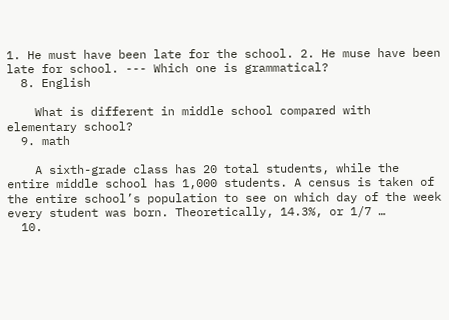1. He must have been late for the school. 2. He muse have been late for school. --- Which one is grammatical?
  8. English

    What is different in middle school compared with elementary school?
  9. math

    A sixth-grade class has 20 total students, while the entire middle school has 1,000 students. A census is taken of the entire school’s population to see on which day of the week every student was born. Theoretically, 14.3%, or 1/7 …
  10.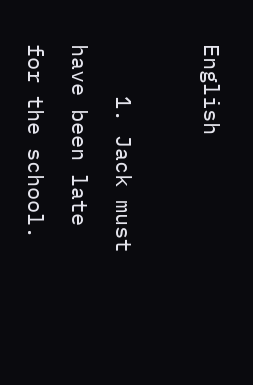English

    1. Jack must have been late for the school.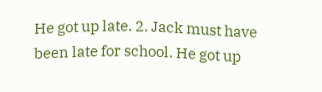He got up late. 2. Jack must have been late for school. He got up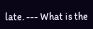late. --- What is the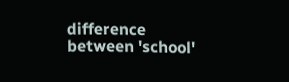difference between 'school'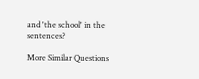and 'the school' in the sentences?

More Similar Questions